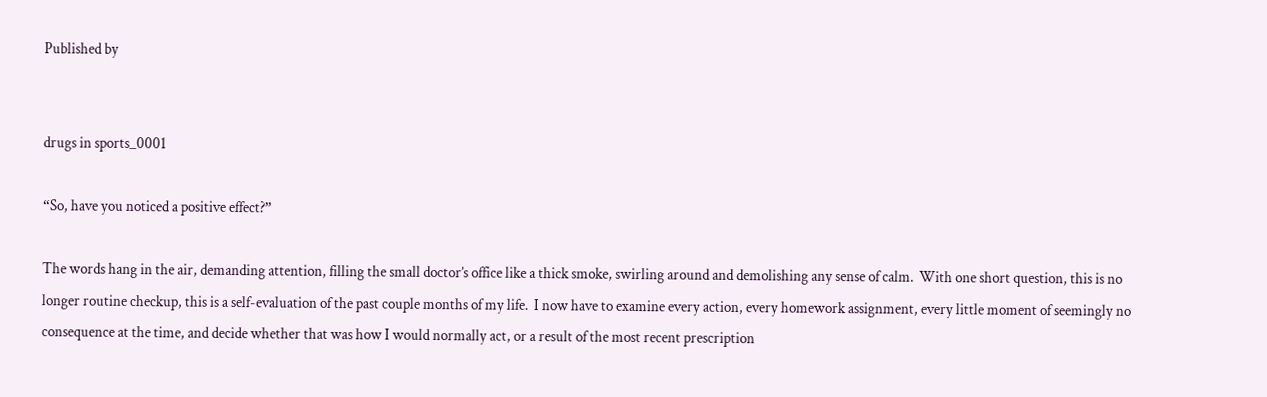Published by


drugs in sports_0001

“So, have you noticed a positive effect?”

The words hang in the air, demanding attention, filling the small doctor’s office like a thick smoke, swirling around and demolishing any sense of calm.  With one short question, this is no longer routine checkup, this is a self-evaluation of the past couple months of my life.  I now have to examine every action, every homework assignment, every little moment of seemingly no consequence at the time, and decide whether that was how I would normally act, or a result of the most recent prescription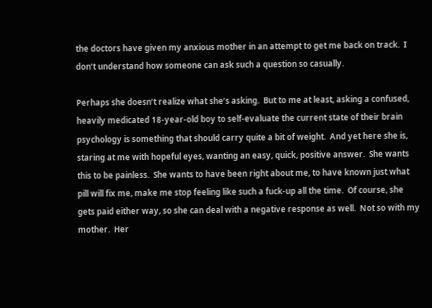the doctors have given my anxious mother in an attempt to get me back on track.  I don’t understand how someone can ask such a question so casually.

Perhaps she doesn’t realize what she’s asking.  But to me at least, asking a confused, heavily medicated 18-year-old boy to self-evaluate the current state of their brain psychology is something that should carry quite a bit of weight.  And yet here she is, staring at me with hopeful eyes, wanting an easy, quick, positive answer.  She wants this to be painless.  She wants to have been right about me, to have known just what pill will fix me, make me stop feeling like such a fuck-up all the time.  Of course, she gets paid either way, so she can deal with a negative response as well.  Not so with my mother.  Her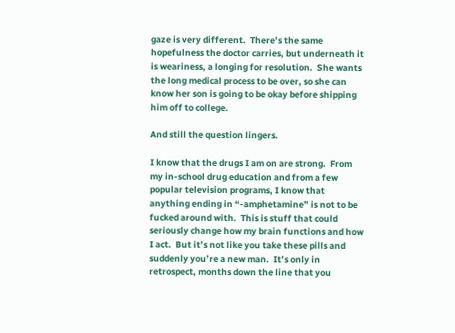gaze is very different.  There’s the same hopefulness the doctor carries, but underneath it is weariness, a longing for resolution.  She wants the long medical process to be over, so she can know her son is going to be okay before shipping him off to college.

And still the question lingers.

I know that the drugs I am on are strong.  From my in-school drug education and from a few popular television programs, I know that anything ending in “-amphetamine” is not to be fucked around with.  This is stuff that could seriously change how my brain functions and how I act.  But it’s not like you take these pills and suddenly you’re a new man.  It’s only in retrospect, months down the line that you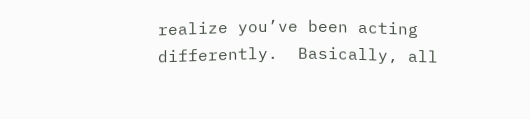realize you’ve been acting differently.  Basically, all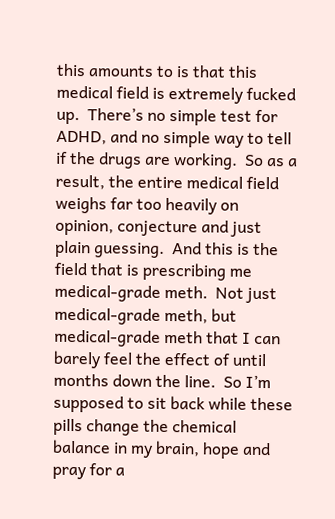this amounts to is that this medical field is extremely fucked up.  There’s no simple test for ADHD, and no simple way to tell if the drugs are working.  So as a result, the entire medical field weighs far too heavily on opinion, conjecture and just plain guessing.  And this is the field that is prescribing me medical-grade meth.  Not just medical-grade meth, but medical-grade meth that I can barely feel the effect of until months down the line.  So I’m supposed to sit back while these pills change the chemical balance in my brain, hope and pray for a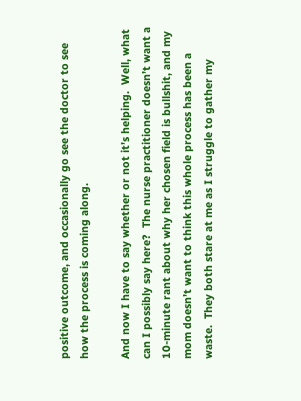positive outcome, and occasionally go see the doctor to see how the process is coming along.

And now I have to say whether or not it’s helping.  Well, what can I possibly say here?  The nurse practitioner doesn’t want a 10-minute rant about why her chosen field is bullshit, and my mom doesn’t want to think this whole process has been a waste.  They both stare at me as I struggle to gather my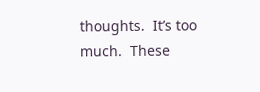thoughts.  It’s too much.  These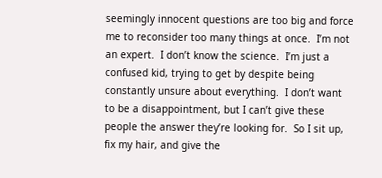seemingly innocent questions are too big and force me to reconsider too many things at once.  I’m not an expert.  I don’t know the science.  I’m just a confused kid, trying to get by despite being constantly unsure about everything.  I don’t want to be a disappointment, but I can’t give these people the answer they’re looking for.  So I sit up, fix my hair, and give the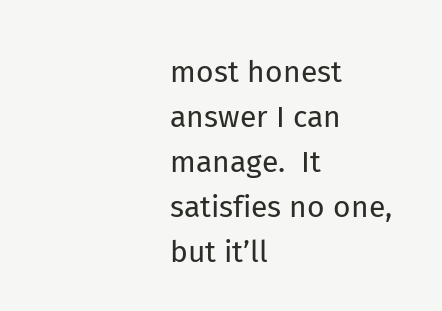most honest answer I can manage.  It satisfies no one, but it’ll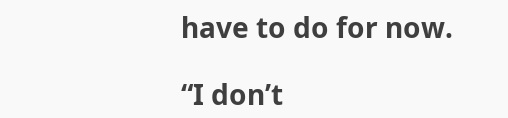have to do for now.

“I don’t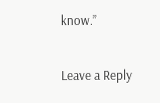know.”

Leave a Reply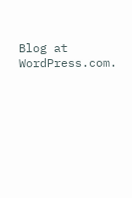Blog at WordPress.com.